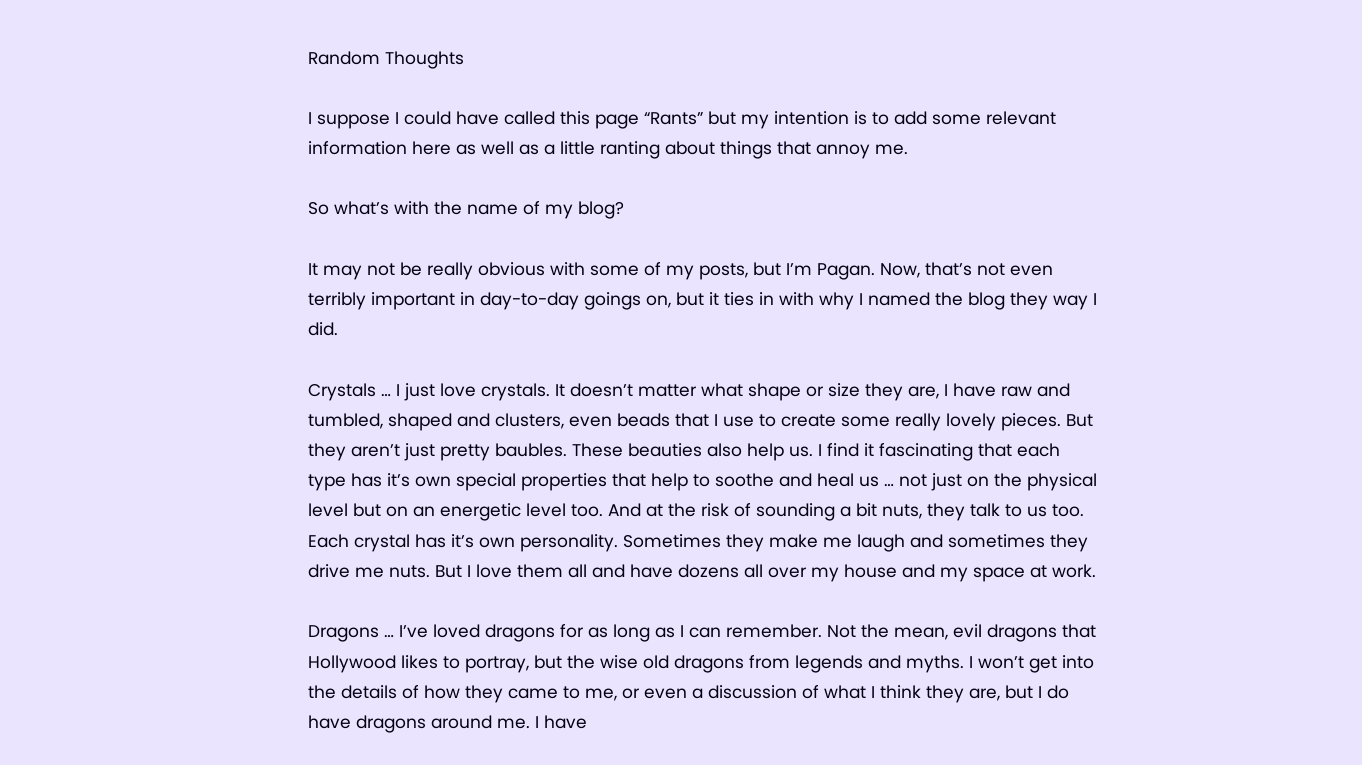Random Thoughts

I suppose I could have called this page “Rants” but my intention is to add some relevant information here as well as a little ranting about things that annoy me.

So what’s with the name of my blog?

It may not be really obvious with some of my posts, but I’m Pagan. Now, that’s not even terribly important in day-to-day goings on, but it ties in with why I named the blog they way I did.

Crystals … I just love crystals. It doesn’t matter what shape or size they are, I have raw and tumbled, shaped and clusters, even beads that I use to create some really lovely pieces. But they aren’t just pretty baubles. These beauties also help us. I find it fascinating that each type has it’s own special properties that help to soothe and heal us … not just on the physical level but on an energetic level too. And at the risk of sounding a bit nuts, they talk to us too. Each crystal has it’s own personality. Sometimes they make me laugh and sometimes they drive me nuts. But I love them all and have dozens all over my house and my space at work.

Dragons … I’ve loved dragons for as long as I can remember. Not the mean, evil dragons that Hollywood likes to portray, but the wise old dragons from legends and myths. I won’t get into the details of how they came to me, or even a discussion of what I think they are, but I do have dragons around me. I have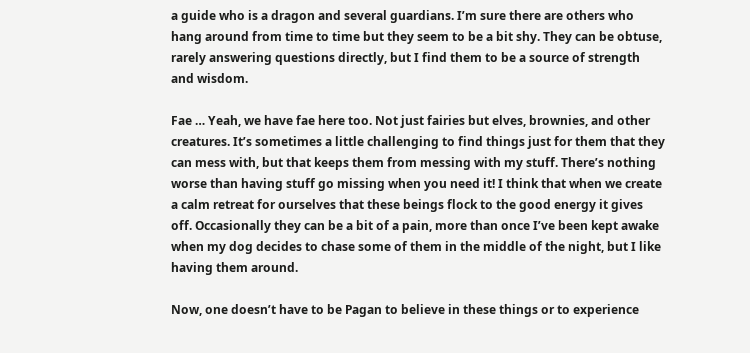a guide who is a dragon and several guardians. I’m sure there are others who hang around from time to time but they seem to be a bit shy. They can be obtuse, rarely answering questions directly, but I find them to be a source of strength and wisdom.

Fae … Yeah, we have fae here too. Not just fairies but elves, brownies, and other creatures. It’s sometimes a little challenging to find things just for them that they can mess with, but that keeps them from messing with my stuff. There’s nothing worse than having stuff go missing when you need it! I think that when we create a calm retreat for ourselves that these beings flock to the good energy it gives off. Occasionally they can be a bit of a pain, more than once I’ve been kept awake when my dog decides to chase some of them in the middle of the night, but I like having them around.

Now, one doesn’t have to be Pagan to believe in these things or to experience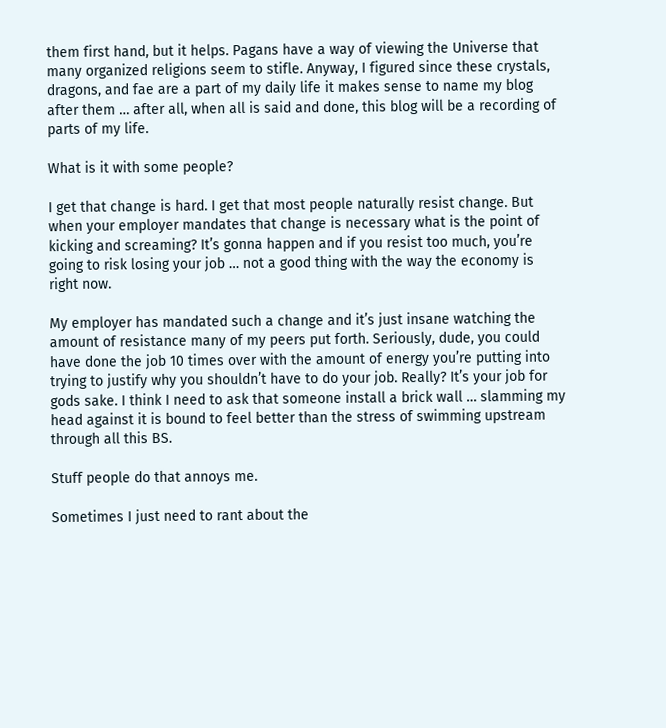them first hand, but it helps. Pagans have a way of viewing the Universe that many organized religions seem to stifle. Anyway, I figured since these crystals, dragons, and fae are a part of my daily life it makes sense to name my blog after them … after all, when all is said and done, this blog will be a recording of parts of my life.

What is it with some people?

I get that change is hard. I get that most people naturally resist change. But when your employer mandates that change is necessary what is the point of kicking and screaming? It’s gonna happen and if you resist too much, you’re going to risk losing your job … not a good thing with the way the economy is right now.

My employer has mandated such a change and it’s just insane watching the amount of resistance many of my peers put forth. Seriously, dude, you could have done the job 10 times over with the amount of energy you’re putting into trying to justify why you shouldn’t have to do your job. Really? It’s your job for gods sake. I think I need to ask that someone install a brick wall … slamming my head against it is bound to feel better than the stress of swimming upstream through all this BS.

Stuff people do that annoys me.

Sometimes I just need to rant about the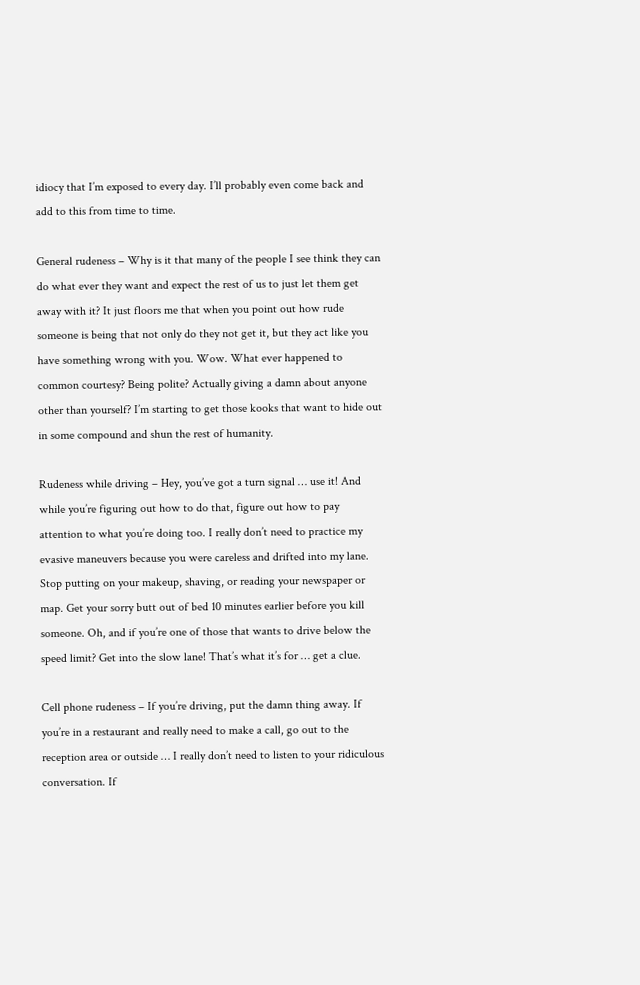idiocy that I’m exposed to every day. I’ll probably even come back and add to this from time to time.

General rudeness – Why is it that many of the people I see think they can do what ever they want and expect the rest of us to just let them get away with it? It just floors me that when you point out how rude someone is being that not only do they not get it, but they act like you have something wrong with you. Wow. What ever happened to common courtesy? Being polite? Actually giving a damn about anyone other than yourself? I’m starting to get those kooks that want to hide out in some compound and shun the rest of humanity.

Rudeness while driving – Hey, you’ve got a turn signal … use it! And while you’re figuring out how to do that, figure out how to pay attention to what you’re doing too. I really don’t need to practice my evasive maneuvers because you were careless and drifted into my lane. Stop putting on your makeup, shaving, or reading your newspaper or map. Get your sorry butt out of bed 10 minutes earlier before you kill someone. Oh, and if you’re one of those that wants to drive below the speed limit? Get into the slow lane! That’s what it’s for … get a clue.

Cell phone rudeness – If you’re driving, put the damn thing away. If you’re in a restaurant and really need to make a call, go out to the reception area or outside … I really don’t need to listen to your ridiculous conversation. If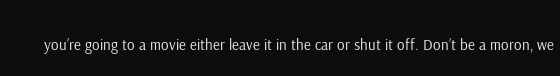you’re going to a movie either leave it in the car or shut it off. Don’t be a moron, we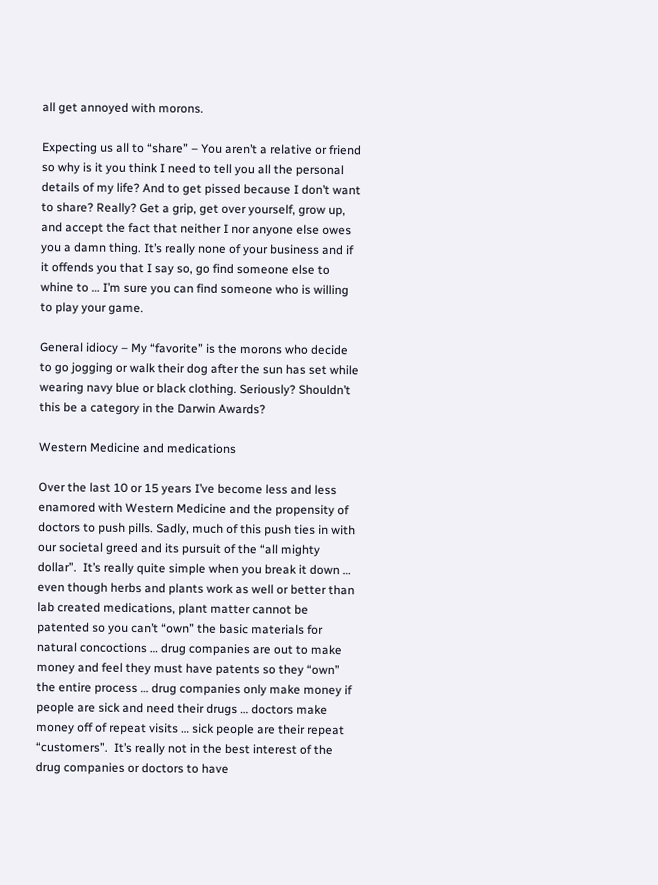all get annoyed with morons.

Expecting us all to “share” – You aren’t a relative or friend so why is it you think I need to tell you all the personal details of my life? And to get pissed because I don’t want to share? Really? Get a grip, get over yourself, grow up, and accept the fact that neither I nor anyone else owes you a damn thing. It’s really none of your business and if it offends you that I say so, go find someone else to whine to … I’m sure you can find someone who is willing to play your game.

General idiocy – My “favorite” is the morons who decide to go jogging or walk their dog after the sun has set while wearing navy blue or black clothing. Seriously? Shouldn’t this be a category in the Darwin Awards?

Western Medicine and medications

Over the last 10 or 15 years I’ve become less and less enamored with Western Medicine and the propensity of doctors to push pills. Sadly, much of this push ties in with our societal greed and its pursuit of the “all mighty dollar”.  It’s really quite simple when you break it down … even though herbs and plants work as well or better than lab created medications, plant matter cannot be patented so you can’t “own” the basic materials for natural concoctions … drug companies are out to make money and feel they must have patents so they “own” the entire process … drug companies only make money if people are sick and need their drugs … doctors make money off of repeat visits … sick people are their repeat “customers”.  It’s really not in the best interest of the drug companies or doctors to have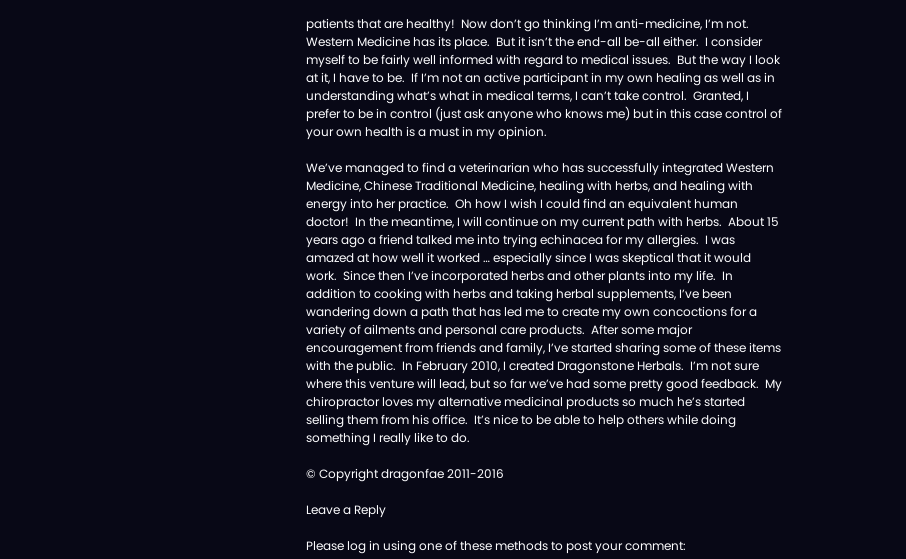patients that are healthy!  Now don’t go thinking I’m anti-medicine, I’m not.  Western Medicine has its place.  But it isn’t the end-all be-all either.  I consider myself to be fairly well informed with regard to medical issues.  But the way I look at it, I have to be.  If I’m not an active participant in my own healing as well as in understanding what’s what in medical terms, I can’t take control.  Granted, I prefer to be in control (just ask anyone who knows me) but in this case control of your own health is a must in my opinion.

We’ve managed to find a veterinarian who has successfully integrated Western Medicine, Chinese Traditional Medicine, healing with herbs, and healing with energy into her practice.  Oh how I wish I could find an equivalent human doctor!  In the meantime, I will continue on my current path with herbs.  About 15 years ago a friend talked me into trying echinacea for my allergies.  I was amazed at how well it worked … especially since I was skeptical that it would work.  Since then I’ve incorporated herbs and other plants into my life.  In addition to cooking with herbs and taking herbal supplements, I’ve been wandering down a path that has led me to create my own concoctions for a variety of ailments and personal care products.  After some major encouragement from friends and family, I’ve started sharing some of these items with the public.  In February 2010, I created Dragonstone Herbals.  I’m not sure where this venture will lead, but so far we’ve had some pretty good feedback.  My chiropractor loves my alternative medicinal products so much he’s started selling them from his office.  It’s nice to be able to help others while doing something I really like to do.

© Copyright dragonfae 2011-2016

Leave a Reply

Please log in using one of these methods to post your comment: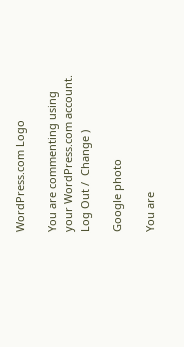WordPress.com Logo

You are commenting using your WordPress.com account. Log Out /  Change )

Google photo

You are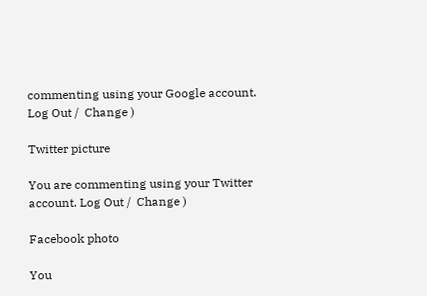commenting using your Google account. Log Out /  Change )

Twitter picture

You are commenting using your Twitter account. Log Out /  Change )

Facebook photo

You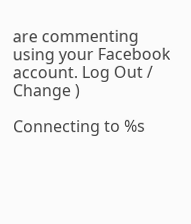are commenting using your Facebook account. Log Out /  Change )

Connecting to %s